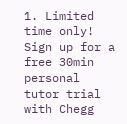1. Limited time only! Sign up for a free 30min personal tutor trial with Chegg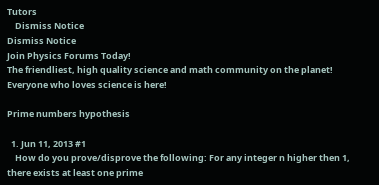Tutors
    Dismiss Notice
Dismiss Notice
Join Physics Forums Today!
The friendliest, high quality science and math community on the planet! Everyone who loves science is here!

Prime numbers hypothesis

  1. Jun 11, 2013 #1
    How do you prove/disprove the following: For any integer n higher then 1, there exists at least one prime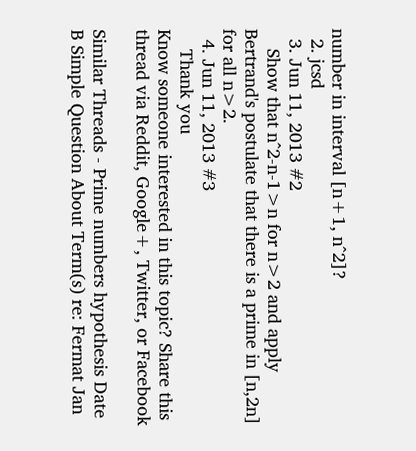number in interval [n+1, n^2]?
  2. jcsd
  3. Jun 11, 2013 #2
    Show that n^2-n-1>n for n>2 and apply Bertrand's postulate that there is a prime in [n,2n] for all n>2.
  4. Jun 11, 2013 #3
    Thank you
Know someone interested in this topic? Share this thread via Reddit, Google+, Twitter, or Facebook

Similar Threads - Prime numbers hypothesis Date
B Simple Question About Term(s) re: Fermat Jan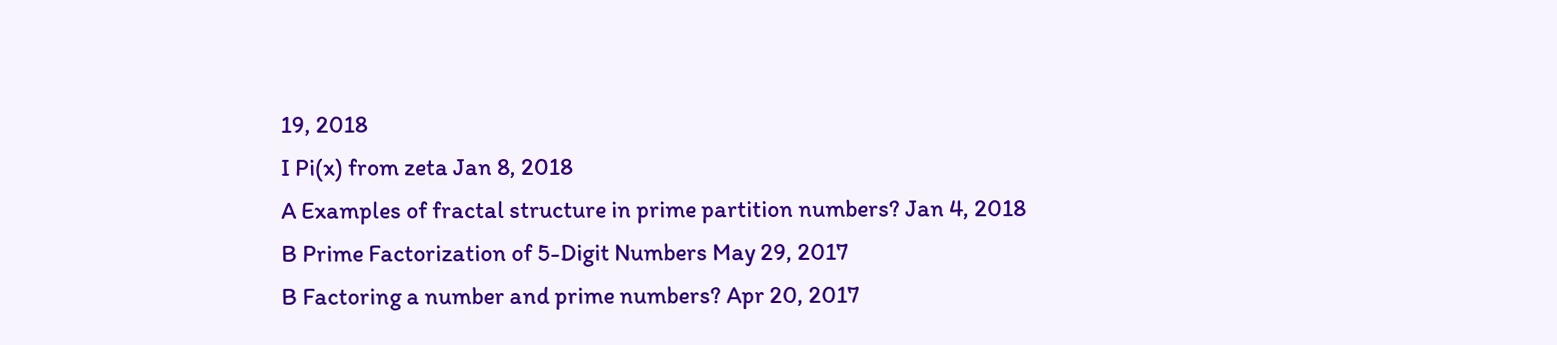19, 2018
I Pi(x) from zeta Jan 8, 2018
A Examples of fractal structure in prime partition numbers? Jan 4, 2018
B Prime Factorization of 5-Digit Numbers May 29, 2017
B Factoring a number and prime numbers? Apr 20, 2017